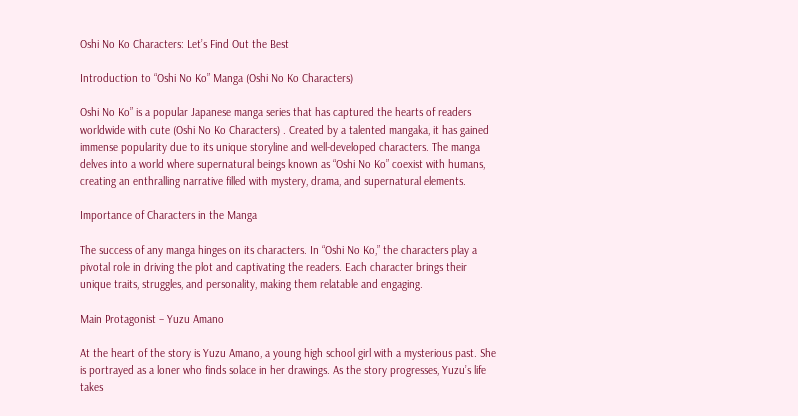Oshi No Ko Characters: Let’s Find Out the Best

Introduction to “Oshi No Ko” Manga (Oshi No Ko Characters)

Oshi No Ko” is a popular Japanese manga series that has captured the hearts of readers worldwide with cute (Oshi No Ko Characters) . Created by a talented mangaka, it has gained immense popularity due to its unique storyline and well-developed characters. The manga delves into a world where supernatural beings known as “Oshi No Ko” coexist with humans, creating an enthralling narrative filled with mystery, drama, and supernatural elements.

Importance of Characters in the Manga

The success of any manga hinges on its characters. In “Oshi No Ko,” the characters play a pivotal role in driving the plot and captivating the readers. Each character brings their unique traits, struggles, and personality, making them relatable and engaging.

Main Protagonist – Yuzu Amano

At the heart of the story is Yuzu Amano, a young high school girl with a mysterious past. She is portrayed as a loner who finds solace in her drawings. As the story progresses, Yuzu’s life takes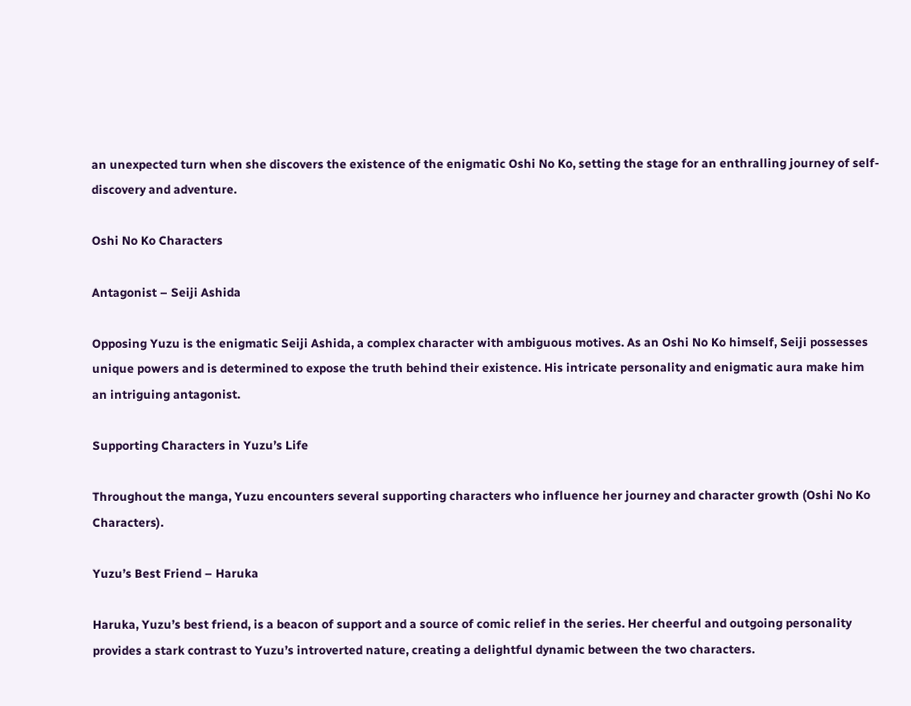an unexpected turn when she discovers the existence of the enigmatic Oshi No Ko, setting the stage for an enthralling journey of self-discovery and adventure.

Oshi No Ko Characters

Antagonist – Seiji Ashida

Opposing Yuzu is the enigmatic Seiji Ashida, a complex character with ambiguous motives. As an Oshi No Ko himself, Seiji possesses unique powers and is determined to expose the truth behind their existence. His intricate personality and enigmatic aura make him an intriguing antagonist.

Supporting Characters in Yuzu’s Life

Throughout the manga, Yuzu encounters several supporting characters who influence her journey and character growth (Oshi No Ko Characters).

Yuzu’s Best Friend – Haruka

Haruka, Yuzu’s best friend, is a beacon of support and a source of comic relief in the series. Her cheerful and outgoing personality provides a stark contrast to Yuzu’s introverted nature, creating a delightful dynamic between the two characters.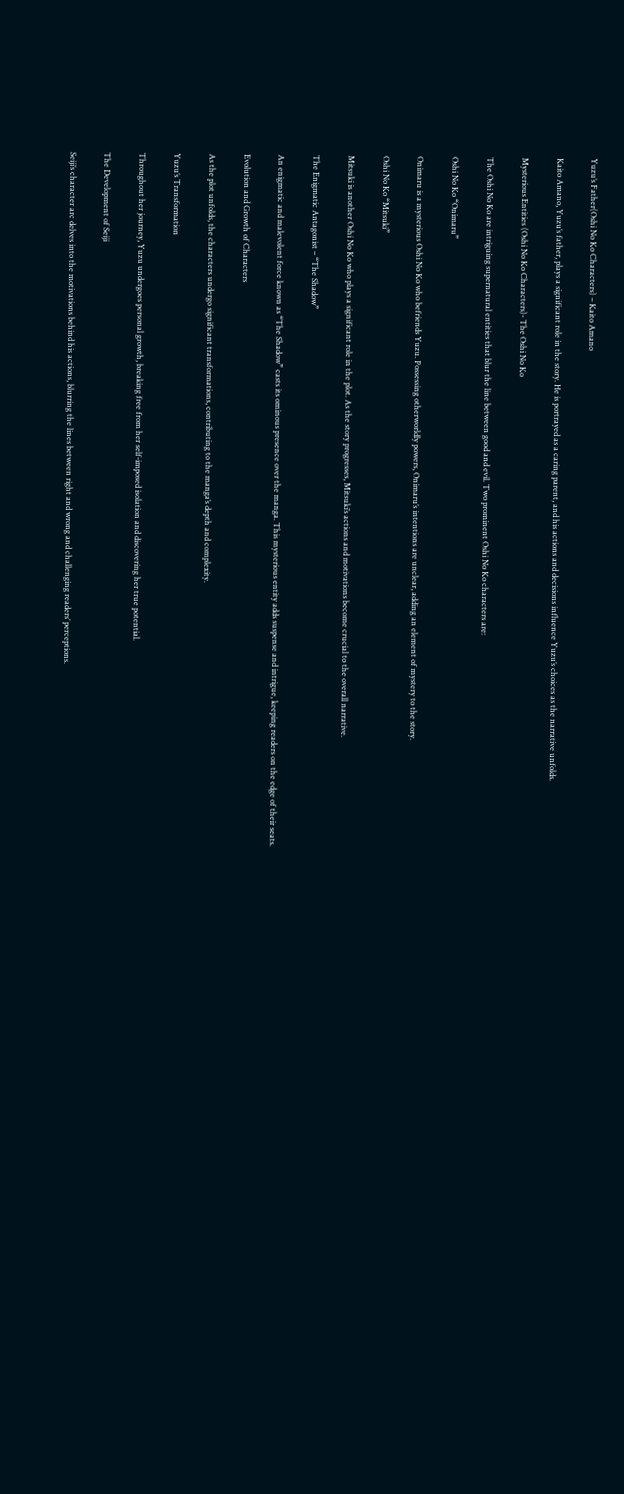Yuzu’s Father(Oshi No Ko Characters) – Kaito Amano

Kaito Amano, Yuzu’s father, plays a significant role in the story. He is portrayed as a caring parent, and his actions and decisions influence Yuzu’s choices as the narrative unfolds.

Mysterious Entities (Oshi No Ko Characters)- The Oshi No Ko

The Oshi No Ko are intriguing supernatural entities that blur the line between good and evil. Two prominent Oshi No Ko characters are:

Oshi No Ko “Onimaru”

Onimaru is a mysterious Oshi No Ko who befriends Yuzu. Possessing otherworldly powers, Onimaru’s intentions are unclear, adding an element of mystery to the story.

Oshi No Ko “Mitsuki”

Mitsuki is another Oshi No Ko who plays a significant role in the plot. As the story progresses, Mitsuki’s actions and motivations become crucial to the overall narrative.

The Enigmatic Antagonist – “The Shadow”

An enigmatic and malevolent force known as “The Shadow” casts its ominous presence over the manga. This mysterious entity adds suspense and intrigue, keeping readers on the edge of their seats.

Evolution and Growth of Characters

As the plot unfolds, the characters undergo significant transformations, contributing to the manga’s depth and complexity.

Yuzu’s Transformation

Throughout her journey, Yuzu undergoes personal growth, breaking free from her self-imposed isolation and discovering her true potential.

The Development of Seiji

Seiji’s character arc delves into the motivations behind his actions, blurring the lines between right and wrong and challenging readers’ perceptions.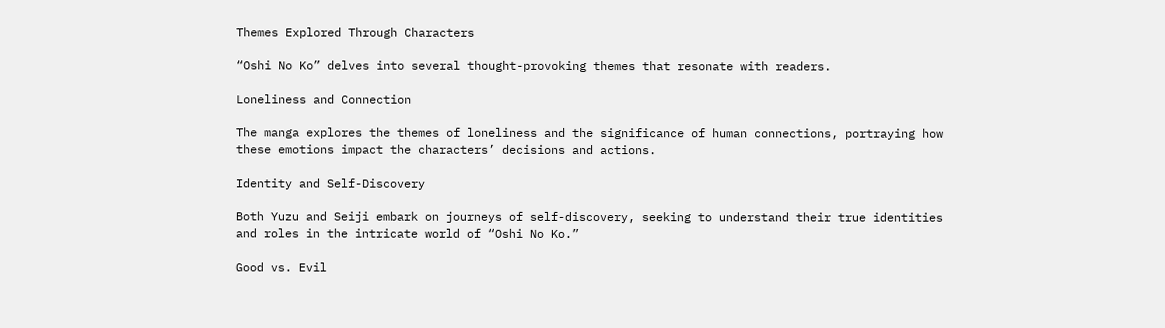Themes Explored Through Characters

“Oshi No Ko” delves into several thought-provoking themes that resonate with readers.

Loneliness and Connection

The manga explores the themes of loneliness and the significance of human connections, portraying how these emotions impact the characters’ decisions and actions.

Identity and Self-Discovery

Both Yuzu and Seiji embark on journeys of self-discovery, seeking to understand their true identities and roles in the intricate world of “Oshi No Ko.”

Good vs. Evil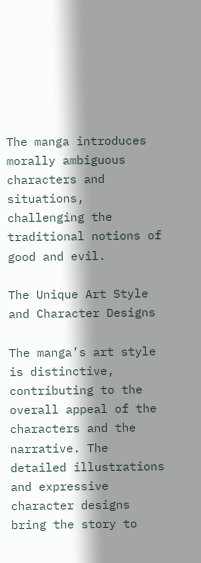The manga introduces morally ambiguous characters and situations, challenging the traditional notions of good and evil.

The Unique Art Style and Character Designs

The manga’s art style is distinctive, contributing to the overall appeal of the characters and the narrative. The detailed illustrations and expressive character designs bring the story to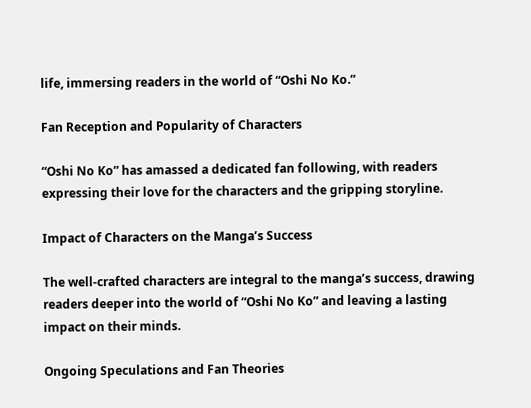life, immersing readers in the world of “Oshi No Ko.”

Fan Reception and Popularity of Characters

“Oshi No Ko” has amassed a dedicated fan following, with readers expressing their love for the characters and the gripping storyline.

Impact of Characters on the Manga’s Success

The well-crafted characters are integral to the manga’s success, drawing readers deeper into the world of “Oshi No Ko” and leaving a lasting impact on their minds.

Ongoing Speculations and Fan Theories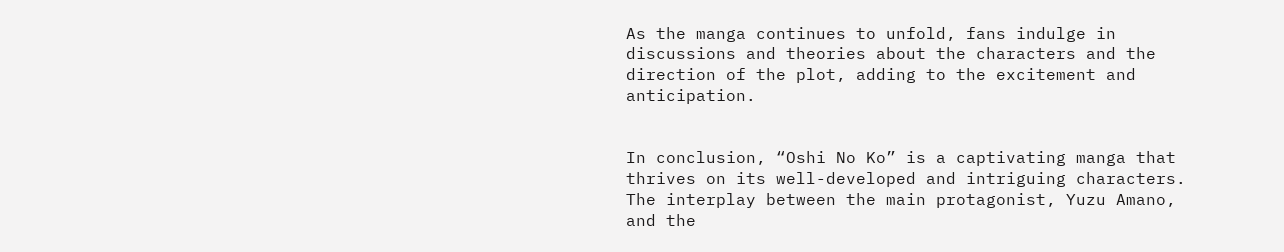As the manga continues to unfold, fans indulge in discussions and theories about the characters and the direction of the plot, adding to the excitement and anticipation.


In conclusion, “Oshi No Ko” is a captivating manga that thrives on its well-developed and intriguing characters. The interplay between the main protagonist, Yuzu Amano, and the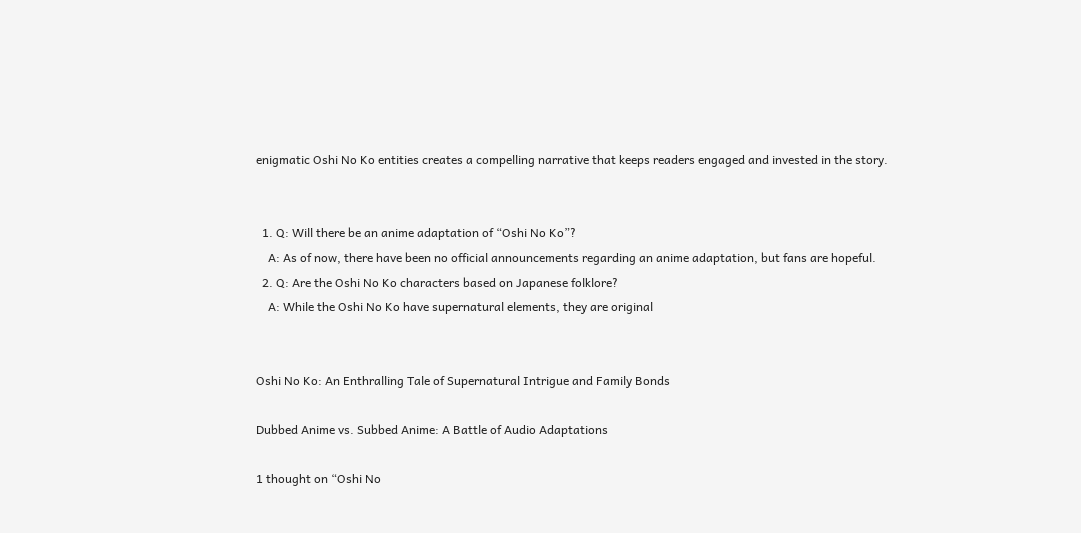enigmatic Oshi No Ko entities creates a compelling narrative that keeps readers engaged and invested in the story.


  1. Q: Will there be an anime adaptation of “Oshi No Ko”?
    A: As of now, there have been no official announcements regarding an anime adaptation, but fans are hopeful.
  2. Q: Are the Oshi No Ko characters based on Japanese folklore?
    A: While the Oshi No Ko have supernatural elements, they are original


Oshi No Ko: An Enthralling Tale of Supernatural Intrigue and Family Bonds

Dubbed Anime vs. Subbed Anime: A Battle of Audio Adaptations

1 thought on “Oshi No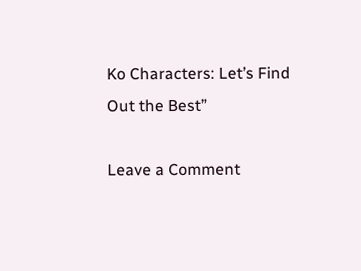Ko Characters: Let’s Find Out the Best”

Leave a Comment